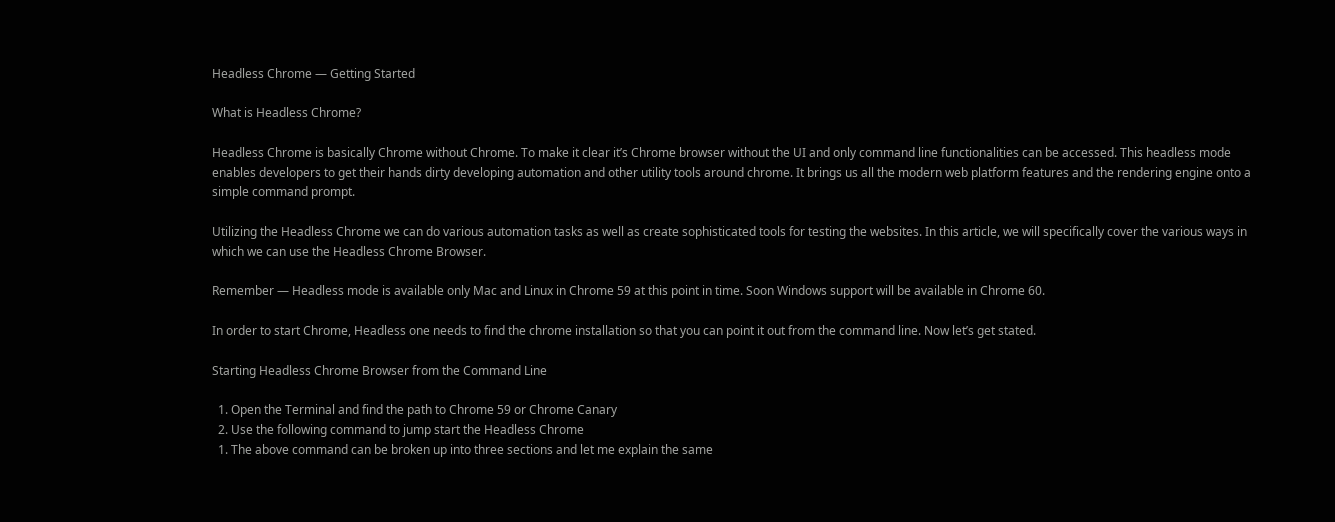Headless Chrome — Getting Started

What is Headless Chrome?

Headless Chrome is basically Chrome without Chrome. To make it clear it’s Chrome browser without the UI and only command line functionalities can be accessed. This headless mode enables developers to get their hands dirty developing automation and other utility tools around chrome. It brings us all the modern web platform features and the rendering engine onto a simple command prompt.

Utilizing the Headless Chrome we can do various automation tasks as well as create sophisticated tools for testing the websites. In this article, we will specifically cover the various ways in which we can use the Headless Chrome Browser.

Remember — Headless mode is available only Mac and Linux in Chrome 59 at this point in time. Soon Windows support will be available in Chrome 60.

In order to start Chrome, Headless one needs to find the chrome installation so that you can point it out from the command line. Now let’s get stated.

Starting Headless Chrome Browser from the Command Line

  1. Open the Terminal and find the path to Chrome 59 or Chrome Canary
  2. Use the following command to jump start the Headless Chrome
  1. The above command can be broken up into three sections and let me explain the same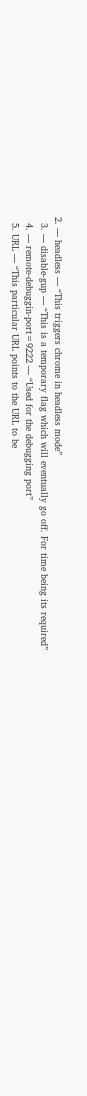2. — headless — “This triggers chrome in headless mode”
  3. — disable-gup — “This is a temporary flag which will eventually go off. For time being its required”
  4. — remote-debuggin-port=9222 — “Used for the debugging port”
  5. URL — “This particular URL points to the URL to be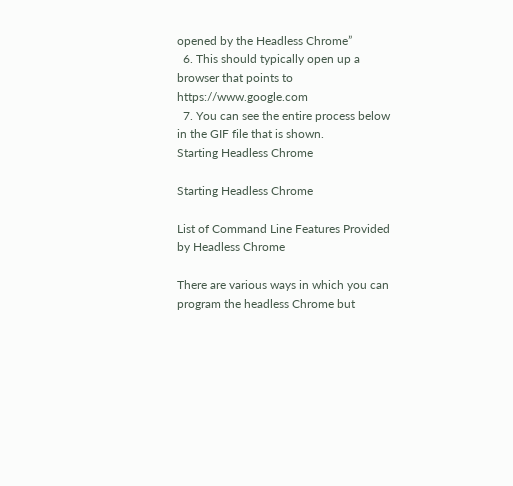opened by the Headless Chrome”
  6. This should typically open up a browser that points to https://www.google.com
  7. You can see the entire process below in the GIF file that is shown.
Starting Headless Chrome

Starting Headless Chrome

List of Command Line Features Provided by Headless Chrome

There are various ways in which you can program the headless Chrome but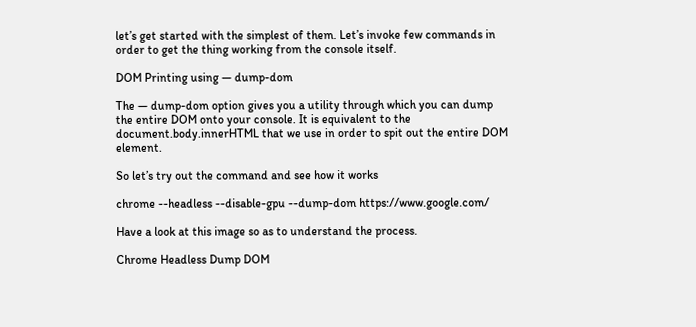let’s get started with the simplest of them. Let’s invoke few commands in order to get the thing working from the console itself.

DOM Printing using — dump-dom

The — dump-dom option gives you a utility through which you can dump the entire DOM onto your console. It is equivalent to the document.body.innerHTML that we use in order to spit out the entire DOM element.

So let’s try out the command and see how it works

chrome --headless --disable-gpu --dump-dom https://www.google.com/

Have a look at this image so as to understand the process.

Chrome Headless Dump DOM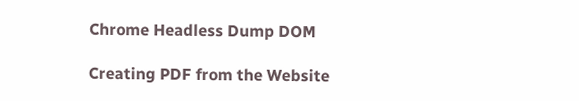Chrome Headless Dump DOM

Creating PDF from the Website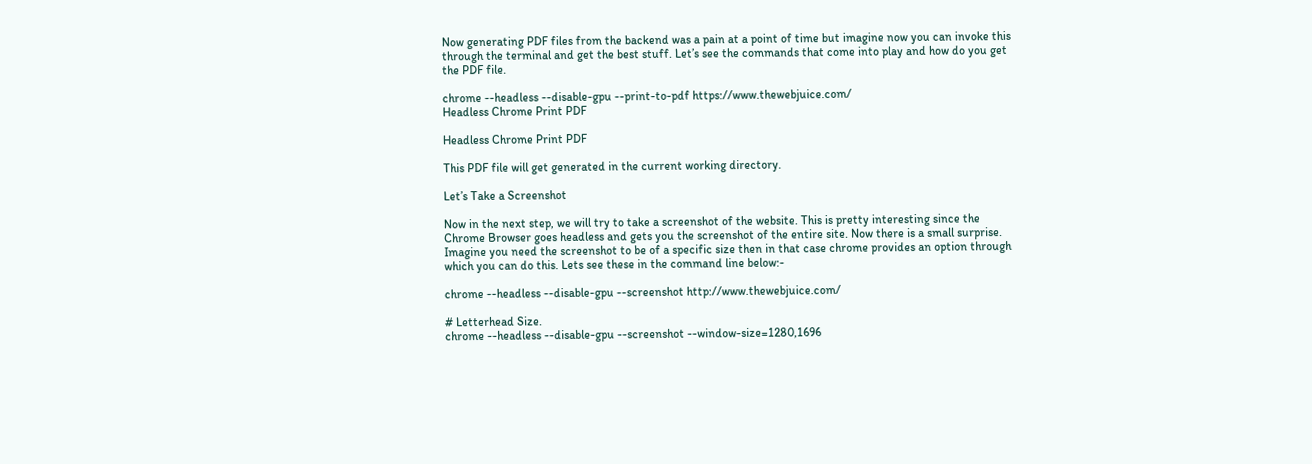Now generating PDF files from the backend was a pain at a point of time but imagine now you can invoke this through the terminal and get the best stuff. Let’s see the commands that come into play and how do you get the PDF file.

chrome --headless --disable-gpu --print-to-pdf https://www.thewebjuice.com/
Headless Chrome Print PDF

Headless Chrome Print PDF

This PDF file will get generated in the current working directory.

Let’s Take a Screenshot

Now in the next step, we will try to take a screenshot of the website. This is pretty interesting since the Chrome Browser goes headless and gets you the screenshot of the entire site. Now there is a small surprise. Imagine you need the screenshot to be of a specific size then in that case chrome provides an option through which you can do this. Lets see these in the command line below:-

chrome --headless --disable-gpu --screenshot http://www.thewebjuice.com/

# Letterhead Size.
chrome --headless --disable-gpu --screenshot --window-size=1280,1696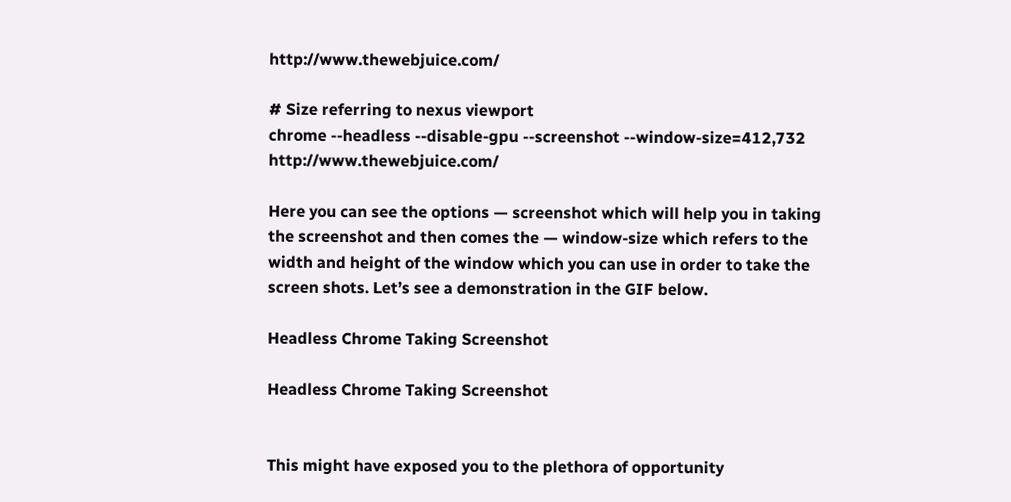http://www.thewebjuice.com/

# Size referring to nexus viewport
chrome --headless --disable-gpu --screenshot --window-size=412,732 http://www.thewebjuice.com/

Here you can see the options — screenshot which will help you in taking the screenshot and then comes the — window-size which refers to the width and height of the window which you can use in order to take the screen shots. Let’s see a demonstration in the GIF below.

Headless Chrome Taking Screenshot

Headless Chrome Taking Screenshot


This might have exposed you to the plethora of opportunity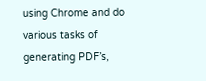using Chrome and do various tasks of generating PDF’s,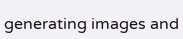generating images and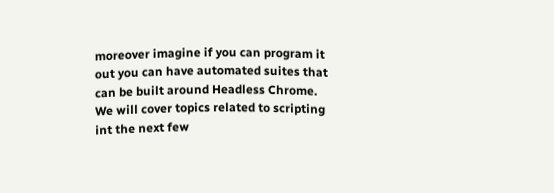moreover imagine if you can program it out you can have automated suites that can be built around Headless Chrome. We will cover topics related to scripting int the next few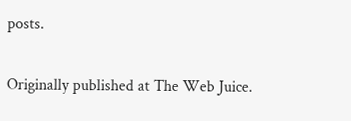posts.

Originally published at The Web Juice.